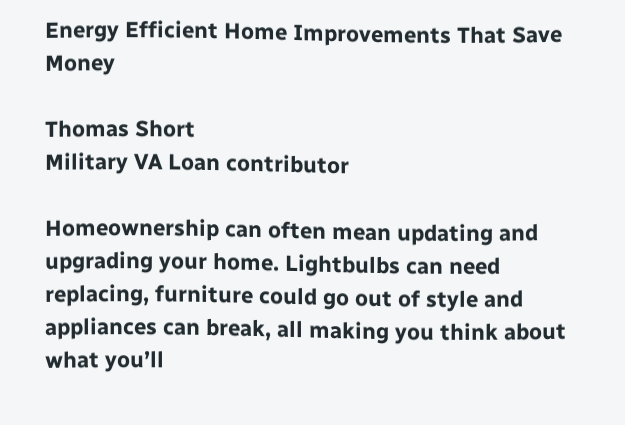Energy Efficient Home Improvements That Save Money

Thomas Short
Military VA Loan contributor

Homeownership can often mean updating and upgrading your home. Lightbulbs can need replacing, furniture could go out of style and appliances can break, all making you think about what you’ll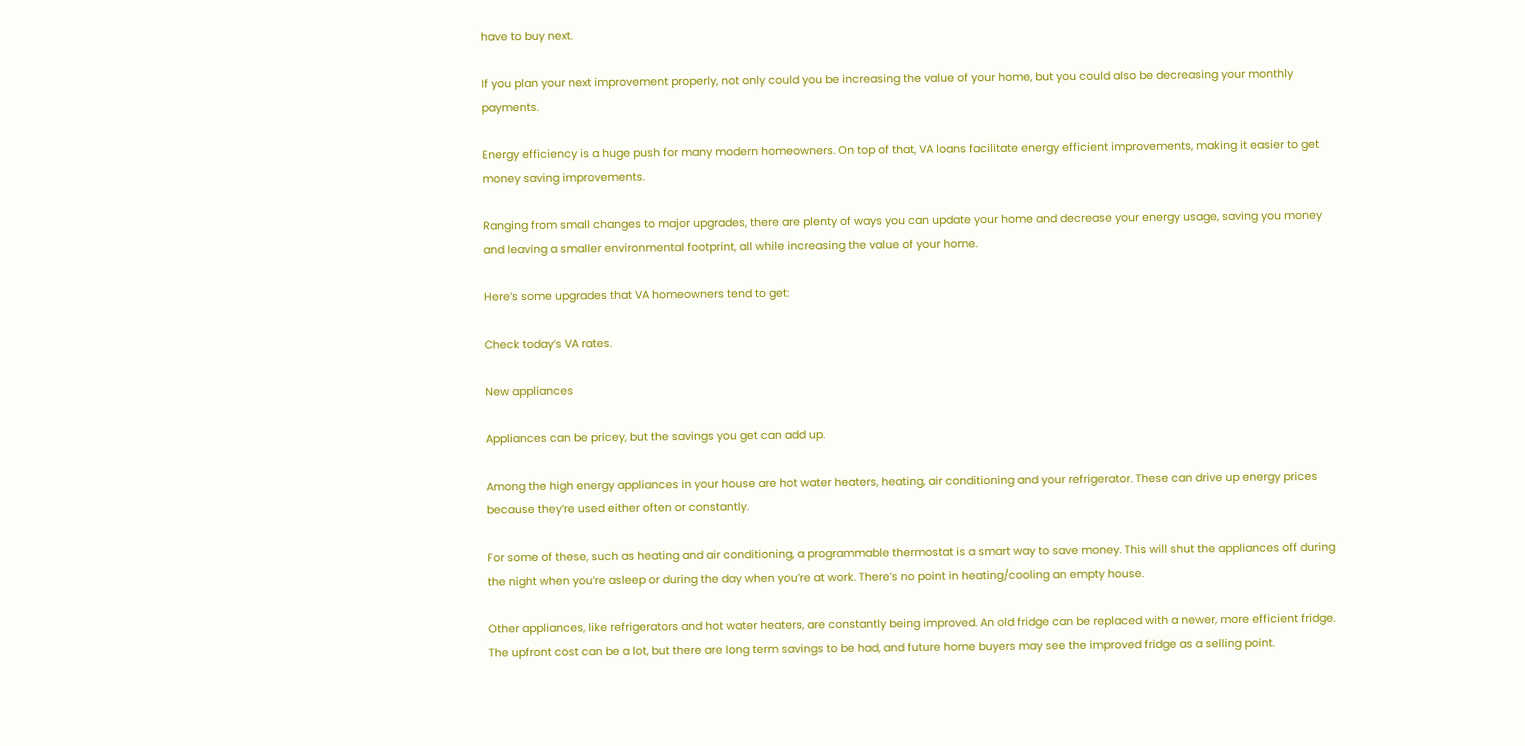have to buy next.

If you plan your next improvement properly, not only could you be increasing the value of your home, but you could also be decreasing your monthly payments.

Energy efficiency is a huge push for many modern homeowners. On top of that, VA loans facilitate energy efficient improvements, making it easier to get money saving improvements.

Ranging from small changes to major upgrades, there are plenty of ways you can update your home and decrease your energy usage, saving you money and leaving a smaller environmental footprint, all while increasing the value of your home.

Here’s some upgrades that VA homeowners tend to get:

Check today’s VA rates.

New appliances

Appliances can be pricey, but the savings you get can add up.

Among the high energy appliances in your house are hot water heaters, heating, air conditioning and your refrigerator. These can drive up energy prices because they’re used either often or constantly.

For some of these, such as heating and air conditioning, a programmable thermostat is a smart way to save money. This will shut the appliances off during the night when you’re asleep or during the day when you’re at work. There’s no point in heating/cooling an empty house.

Other appliances, like refrigerators and hot water heaters, are constantly being improved. An old fridge can be replaced with a newer, more efficient fridge. The upfront cost can be a lot, but there are long term savings to be had, and future home buyers may see the improved fridge as a selling point.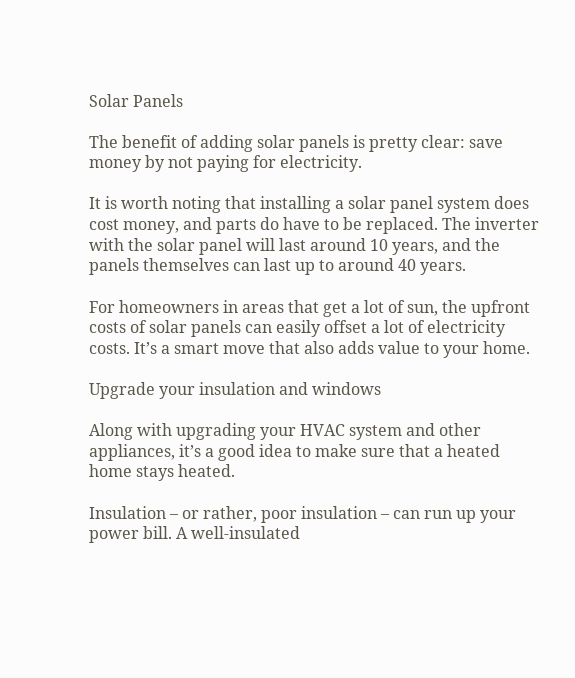Solar Panels

The benefit of adding solar panels is pretty clear: save money by not paying for electricity.

It is worth noting that installing a solar panel system does cost money, and parts do have to be replaced. The inverter with the solar panel will last around 10 years, and the panels themselves can last up to around 40 years.

For homeowners in areas that get a lot of sun, the upfront costs of solar panels can easily offset a lot of electricity costs. It’s a smart move that also adds value to your home.

Upgrade your insulation and windows

Along with upgrading your HVAC system and other appliances, it’s a good idea to make sure that a heated home stays heated.

Insulation – or rather, poor insulation – can run up your power bill. A well-insulated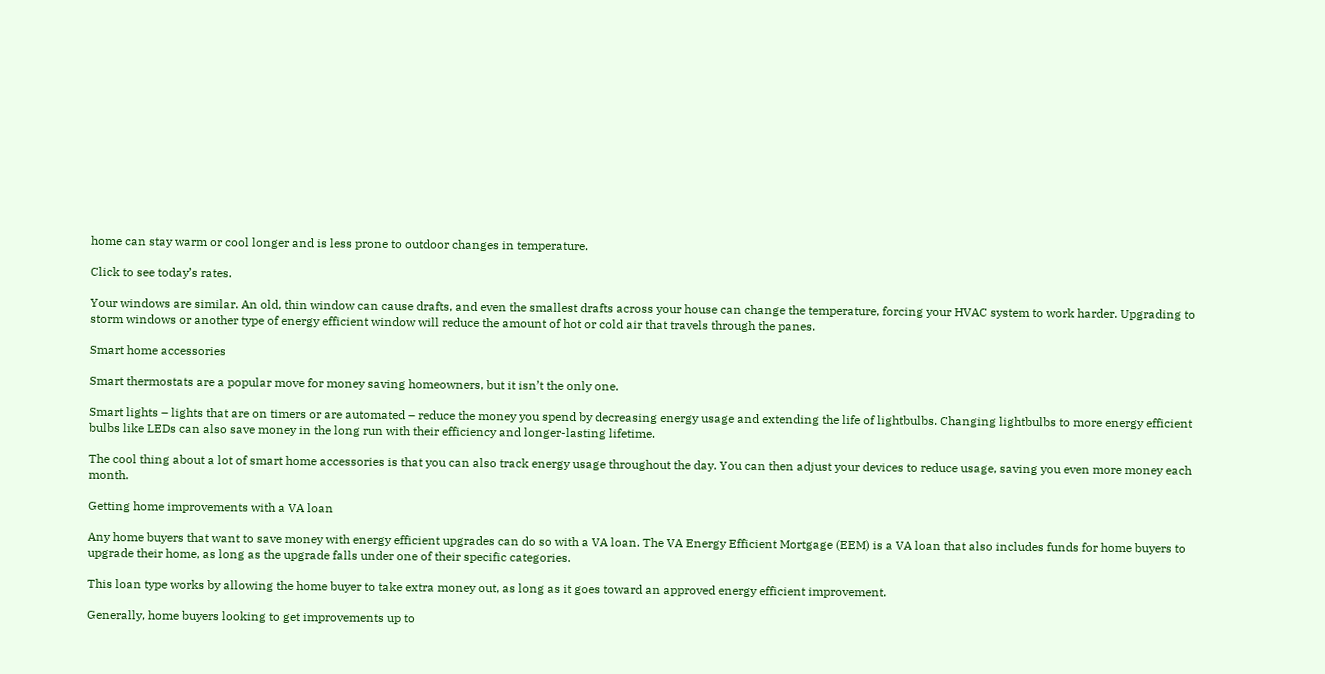home can stay warm or cool longer and is less prone to outdoor changes in temperature.

Click to see today’s rates.

Your windows are similar. An old, thin window can cause drafts, and even the smallest drafts across your house can change the temperature, forcing your HVAC system to work harder. Upgrading to storm windows or another type of energy efficient window will reduce the amount of hot or cold air that travels through the panes.

Smart home accessories

Smart thermostats are a popular move for money saving homeowners, but it isn’t the only one.

Smart lights – lights that are on timers or are automated – reduce the money you spend by decreasing energy usage and extending the life of lightbulbs. Changing lightbulbs to more energy efficient bulbs like LEDs can also save money in the long run with their efficiency and longer-lasting lifetime.

The cool thing about a lot of smart home accessories is that you can also track energy usage throughout the day. You can then adjust your devices to reduce usage, saving you even more money each month.

Getting home improvements with a VA loan

Any home buyers that want to save money with energy efficient upgrades can do so with a VA loan. The VA Energy Efficient Mortgage (EEM) is a VA loan that also includes funds for home buyers to upgrade their home, as long as the upgrade falls under one of their specific categories.

This loan type works by allowing the home buyer to take extra money out, as long as it goes toward an approved energy efficient improvement.

Generally, home buyers looking to get improvements up to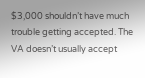$3,000 shouldn’t have much trouble getting accepted. The VA doesn’t usually accept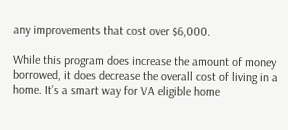any improvements that cost over $6,000.

While this program does increase the amount of money borrowed, it does decrease the overall cost of living in a home. It’s a smart way for VA eligible home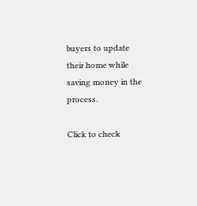buyers to update their home while saving money in the process.

Click to check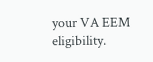your VA EEM eligibility.